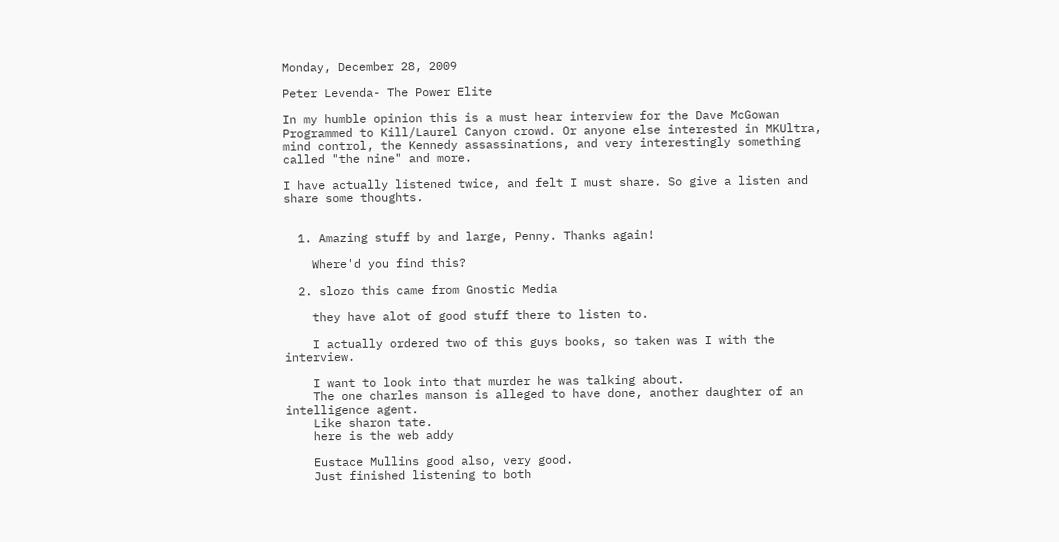Monday, December 28, 2009

Peter Levenda- The Power Elite

In my humble opinion this is a must hear interview for the Dave McGowan Programmed to Kill/Laurel Canyon crowd. Or anyone else interested in MKUltra, mind control, the Kennedy assassinations, and very interestingly something called "the nine" and more.

I have actually listened twice, and felt I must share. So give a listen and share some thoughts.


  1. Amazing stuff by and large, Penny. Thanks again!

    Where'd you find this?

  2. slozo this came from Gnostic Media

    they have alot of good stuff there to listen to.

    I actually ordered two of this guys books, so taken was I with the interview.

    I want to look into that murder he was talking about.
    The one charles manson is alleged to have done, another daughter of an intelligence agent.
    Like sharon tate.
    here is the web addy

    Eustace Mullins good also, very good.
    Just finished listening to both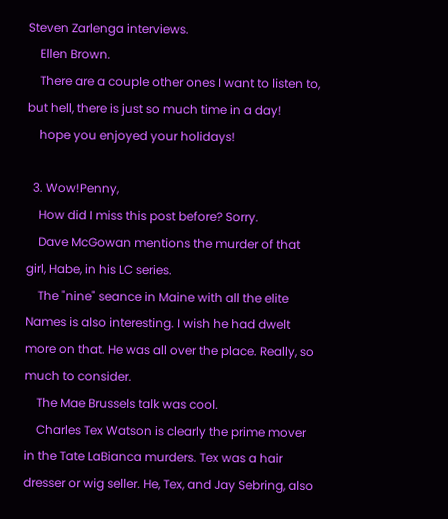Steven Zarlenga interviews.
    Ellen Brown.
    There are a couple other ones I want to listen to, but hell, there is just so much time in a day!
    hope you enjoyed your holidays!

  3. Wow!Penny,
    How did I miss this post before? Sorry.
    Dave McGowan mentions the murder of that girl, Habe, in his LC series.
    The "nine" seance in Maine with all the elite Names is also interesting. I wish he had dwelt more on that. He was all over the place. Really, so much to consider.
    The Mae Brussels talk was cool.
    Charles Tex Watson is clearly the prime mover in the Tate LaBianca murders. Tex was a hair dresser or wig seller. He, Tex, and Jay Sebring, also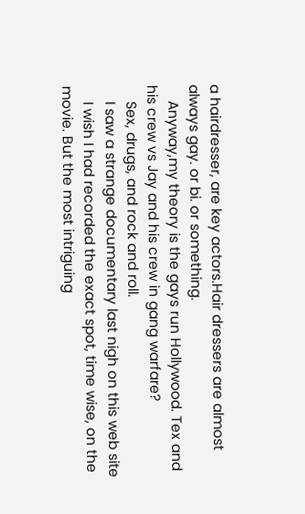a hairdresser, are key actors.Hair dressers are almost always gay. or bi. or something.
    Anyway,my theory is the gays run Hollywood. Tex and his crew vs Jay and his crew in gang warfare?
    Sex, drugs, and rock and roll.
    I saw a strange documentary last nigh on this web site
    I wish I had recorded the exact spot, time wise, on the movie. But the most intriguing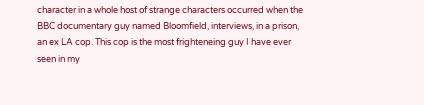character in a whole host of strange characters occurred when the BBC documentary guy named Bloomfield, interviews, in a prison, an ex LA cop. This cop is the most frighteneing guy I have ever seen in my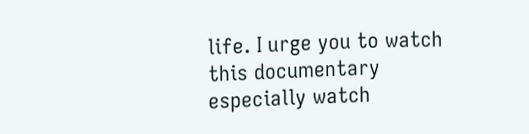life. I urge you to watch this documentary especially watch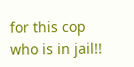for this cop who is in jail!!